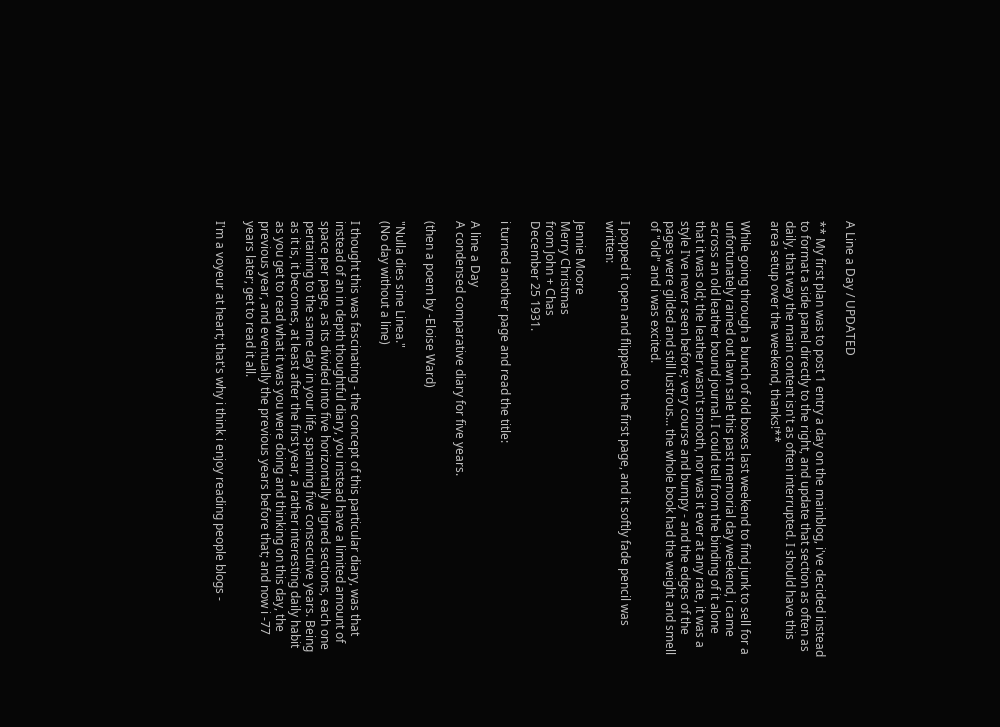A Line a Day / UPDATED

** My first plan was to post 1 entry a day on the mainblog, i've decided instead to format a side panel directly to the right, and update that section as often as daily, that way the main content isn't as often interrupted. I should have this area setup over the weekend, thanks!**

While going through a bunch of old boxes last weekend to find junk to sell for a unfortunately rained out lawn sale this past memorial day weekend, i came across an old leather bound journal. I could tell from the binding of it alone that it was old; the leather wasn't smooth, nor was it ever at any rate, it was a style I've never seen before; very course and bumpy - and the edges of the pages were gilded and still lustrous... the whole book had the weight and smell of "old" and i was excited.

I popped it open and flipped to the first page, and it softly fade pencil was written:

Jennie Moore
Merry Christmas
from John + Chas
December 25 1931.

i turned another page and read the title:

A line a Day
A condensed comparative diary for five years.

(then a poem by -Eloise Ward)

"Nulla dies sine Linea."
(No day without a line)

I thought this was fascinating - the concept of this particular diary, was that instead of an in depth thoughtful diary, you instead have a limited amount of space per page, as its divided into five horizontally aligned sections, each one pertaining to the same day in your life, spanning five consecutive years. Being as it is, it becomes, at least after the first year, a rather interesting daily habit as you get to read what it was you were doing and thinking on this day, the previous year, and eventually the previous years before that; and now i -77 years later; get to read it all.

I'm a voyeur at heart; that's why i think i enjoy reading people blogs -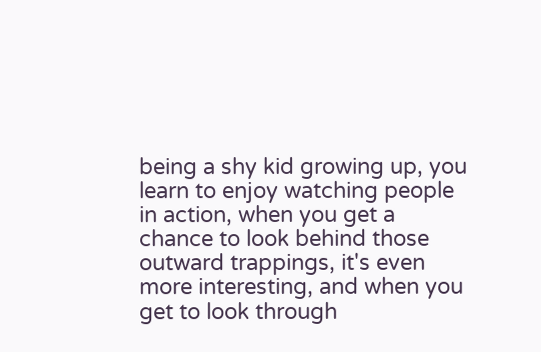being a shy kid growing up, you learn to enjoy watching people in action, when you get a chance to look behind those outward trappings, it's even more interesting, and when you get to look through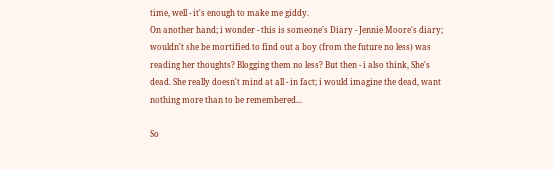time, well - it's enough to make me giddy.
On another hand; i wonder - this is someone's Diary - Jennie Moore's diary; wouldn't she be mortified to find out a boy (from the future no less) was reading her thoughts? Blogging them no less? But then - i also think, She's dead. She really doesn't mind at all - in fact; i would imagine the dead, want nothing more than to be remembered...

So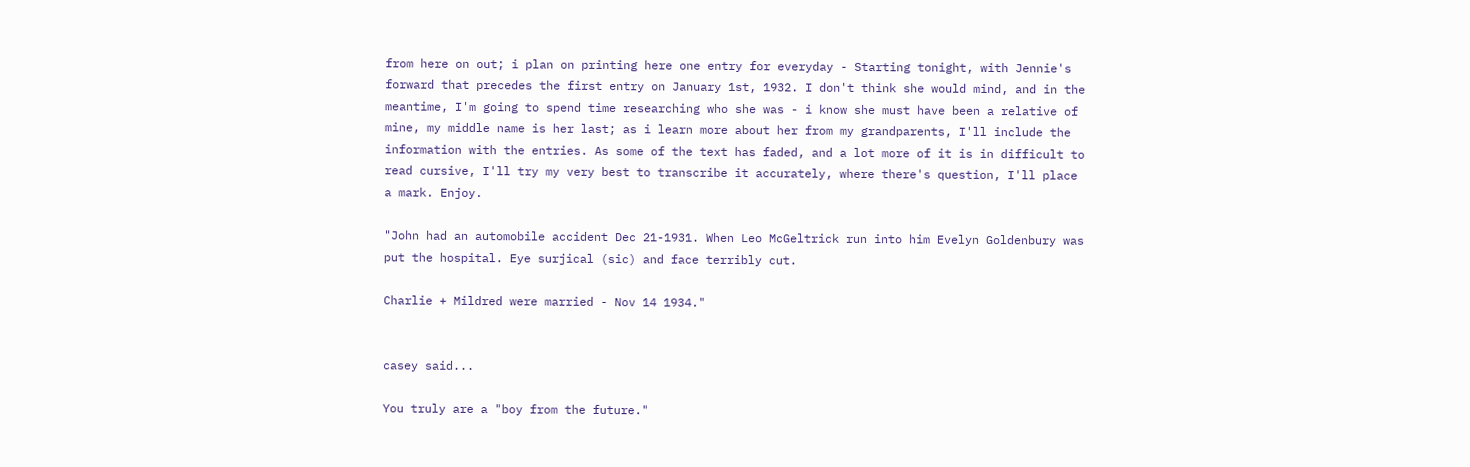from here on out; i plan on printing here one entry for everyday - Starting tonight, with Jennie's forward that precedes the first entry on January 1st, 1932. I don't think she would mind, and in the meantime, I'm going to spend time researching who she was - i know she must have been a relative of mine, my middle name is her last; as i learn more about her from my grandparents, I'll include the information with the entries. As some of the text has faded, and a lot more of it is in difficult to read cursive, I'll try my very best to transcribe it accurately, where there's question, I'll place a mark. Enjoy.

"John had an automobile accident Dec 21-1931. When Leo McGeltrick run into him Evelyn Goldenbury was put the hospital. Eye surjical (sic) and face terribly cut.

Charlie + Mildred were married - Nov 14 1934."


casey said...

You truly are a "boy from the future."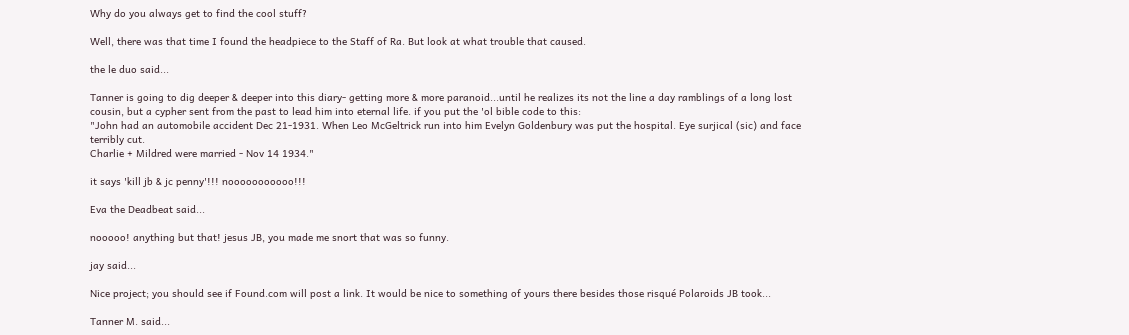Why do you always get to find the cool stuff?

Well, there was that time I found the headpiece to the Staff of Ra. But look at what trouble that caused.

the le duo said...

Tanner is going to dig deeper & deeper into this diary- getting more & more paranoid...until he realizes its not the line a day ramblings of a long lost cousin, but a cypher sent from the past to lead him into eternal life. if you put the 'ol bible code to this:
"John had an automobile accident Dec 21-1931. When Leo McGeltrick run into him Evelyn Goldenbury was put the hospital. Eye surjical (sic) and face terribly cut.
Charlie + Mildred were married - Nov 14 1934."

it says 'kill jb & jc penny'!!! nooooooooooo!!!

Eva the Deadbeat said...

nooooo! anything but that! jesus JB, you made me snort that was so funny.

jay said...

Nice project; you should see if Found.com will post a link. It would be nice to something of yours there besides those risqué Polaroids JB took...

Tanner M. said...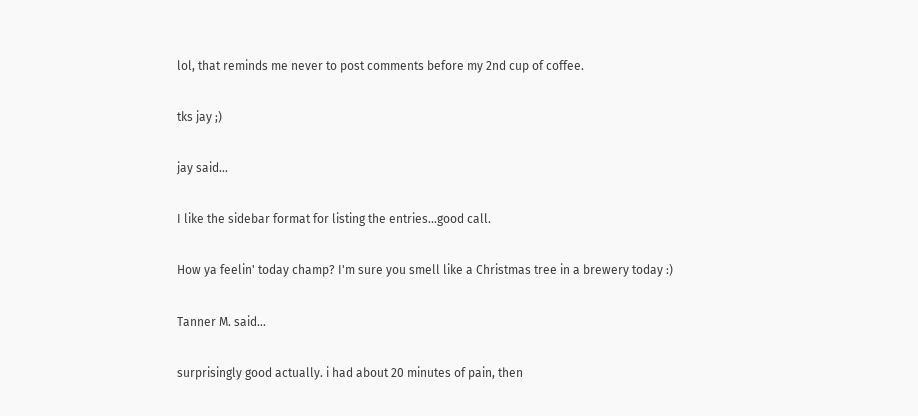lol, that reminds me never to post comments before my 2nd cup of coffee.

tks jay ;)

jay said...

I like the sidebar format for listing the entries...good call.

How ya feelin' today champ? I'm sure you smell like a Christmas tree in a brewery today :)

Tanner M. said...

surprisingly good actually. i had about 20 minutes of pain, then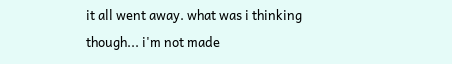it all went away. what was i thinking though... i'm not made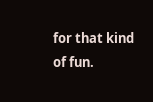for that kind of fun.